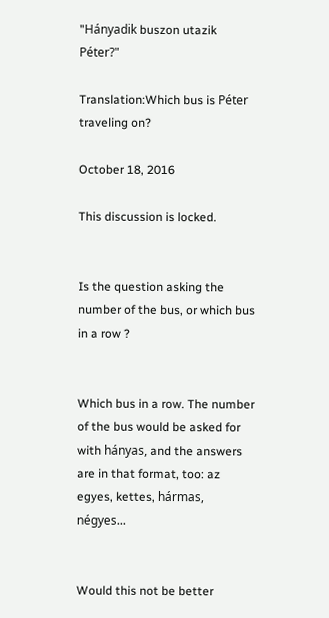"Hányadik buszon utazik Péter?"

Translation:Which bus is Péter traveling on?

October 18, 2016

This discussion is locked.


Is the question asking the number of the bus, or which bus in a row ?


Which bus in a row. The number of the bus would be asked for with hányas, and the answers are in that format, too: az egyes, kettes, hármas, négyes...


Would this not be better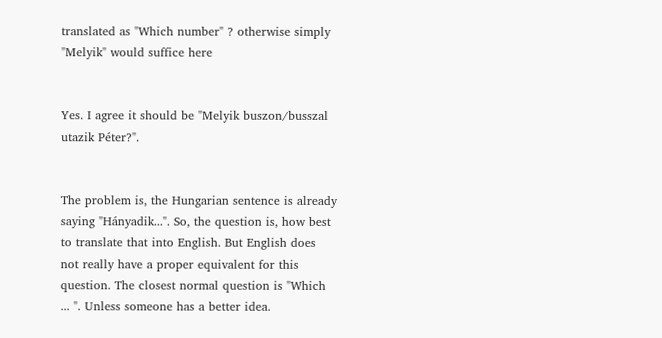translated as "Which number" ? otherwise simply "Melyik" would suffice here


Yes. I agree it should be "Melyik buszon/busszal utazik Péter?".


The problem is, the Hungarian sentence is already saying "Hányadik...". So, the question is, how best to translate that into English. But English does not really have a proper equivalent for this question. The closest normal question is "Which ... ". Unless someone has a better idea.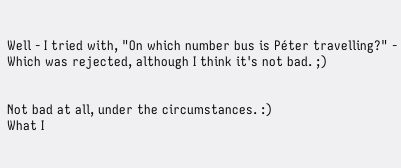Well - I tried with, "On which number bus is Péter travelling?" - Which was rejected, although I think it's not bad. ;)


Not bad at all, under the circumstances. :)
What I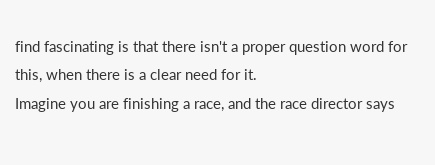find fascinating is that there isn't a proper question word for this, when there is a clear need for it.
Imagine you are finishing a race, and the race director says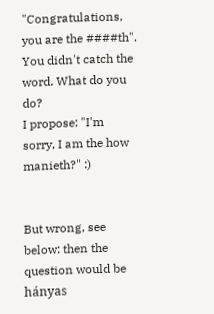"Congratulations, you are the ####th". You didn't catch the word. What do you do?
I propose: "I'm sorry, I am the how manieth?" :)


But wrong, see below: then the question would be hányas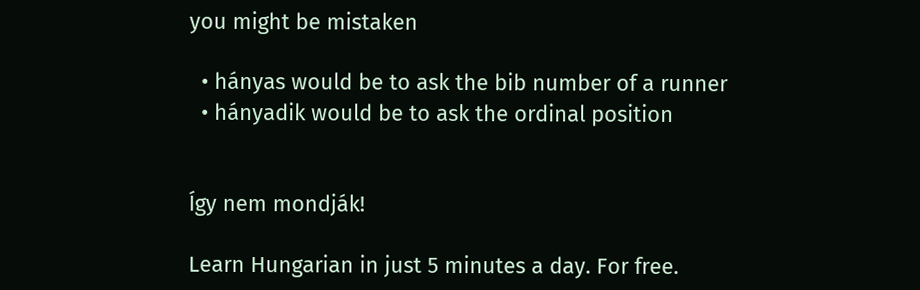you might be mistaken

  • hányas would be to ask the bib number of a runner
  • hányadik would be to ask the ordinal position


Így nem mondják!

Learn Hungarian in just 5 minutes a day. For free.